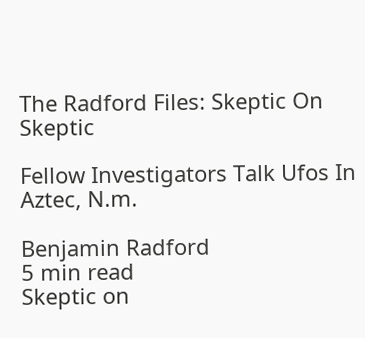The Radford Files: Skeptic On Skeptic

Fellow Investigators Talk Ufos In Aztec, N.m.

Benjamin Radford
5 min read
Skeptic on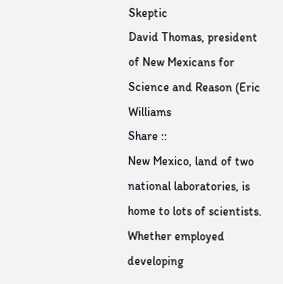Skeptic
David Thomas, president of New Mexicans for Science and Reason (Eric Williams
Share ::
New Mexico, land of two national laboratories, is home to lots of scientists. Whether employed developing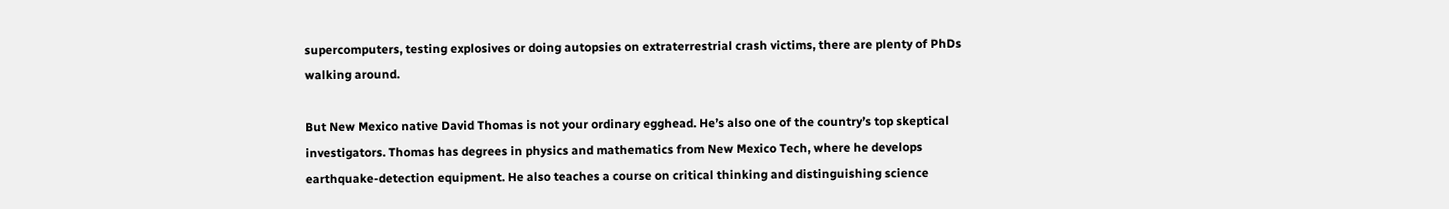supercomputers, testing explosives or doing autopsies on extraterrestrial crash victims, there are plenty of PhDs walking around.

But New Mexico native David Thomas is not your ordinary egghead. He’s also one of the country’s top skeptical investigators. Thomas has degrees in physics and mathematics from New Mexico Tech, where he develops earthquake-detection equipment. He also teaches a course on critical thinking and distinguishing science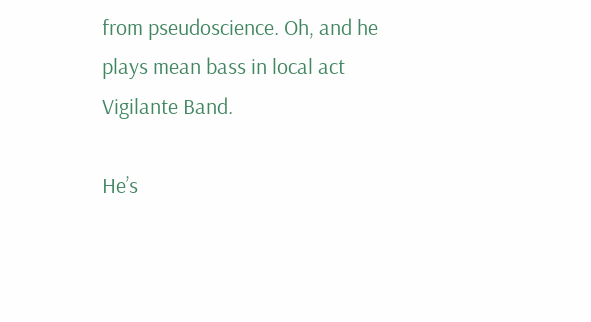from pseudoscience. Oh, and he plays mean bass in local act
Vigilante Band.

He’s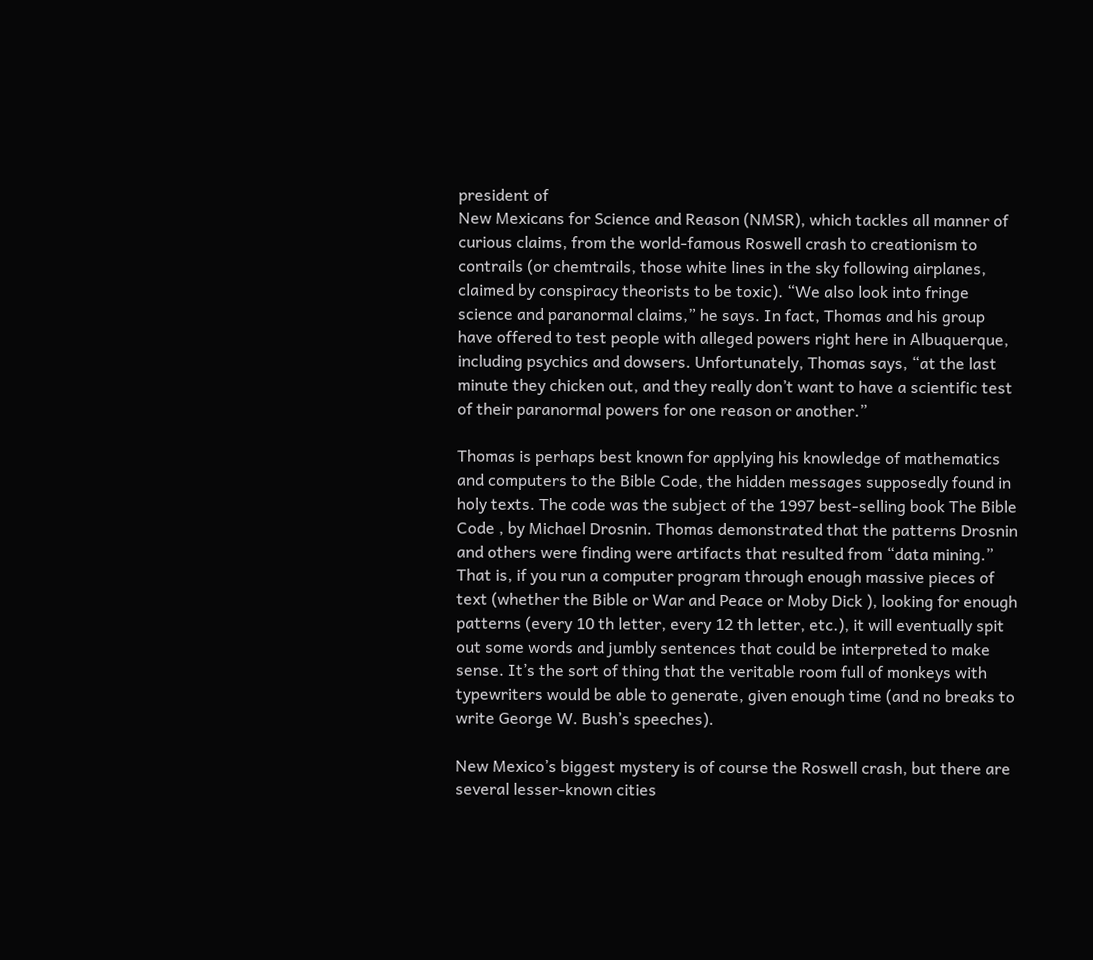president of
New Mexicans for Science and Reason (NMSR), which tackles all manner of curious claims, from the world-famous Roswell crash to creationism to contrails (or chemtrails, those white lines in the sky following airplanes, claimed by conspiracy theorists to be toxic). “We also look into fringe science and paranormal claims,” he says. In fact, Thomas and his group have offered to test people with alleged powers right here in Albuquerque, including psychics and dowsers. Unfortunately, Thomas says, “at the last minute they chicken out, and they really don’t want to have a scientific test of their paranormal powers for one reason or another.”

Thomas is perhaps best known for applying his knowledge of mathematics and computers to the Bible Code, the hidden messages supposedly found in holy texts. The code was the subject of the 1997 best-selling book The Bible Code , by Michael Drosnin. Thomas demonstrated that the patterns Drosnin and others were finding were artifacts that resulted from “data mining.” That is, if you run a computer program through enough massive pieces of text (whether the Bible or War and Peace or Moby Dick ), looking for enough patterns (every 10 th letter, every 12 th letter, etc.), it will eventually spit out some words and jumbly sentences that could be interpreted to make sense. It’s the sort of thing that the veritable room full of monkeys with typewriters would be able to generate, given enough time (and no breaks to write George W. Bush’s speeches).

New Mexico’s biggest mystery is of course the Roswell crash, but there are several lesser-known cities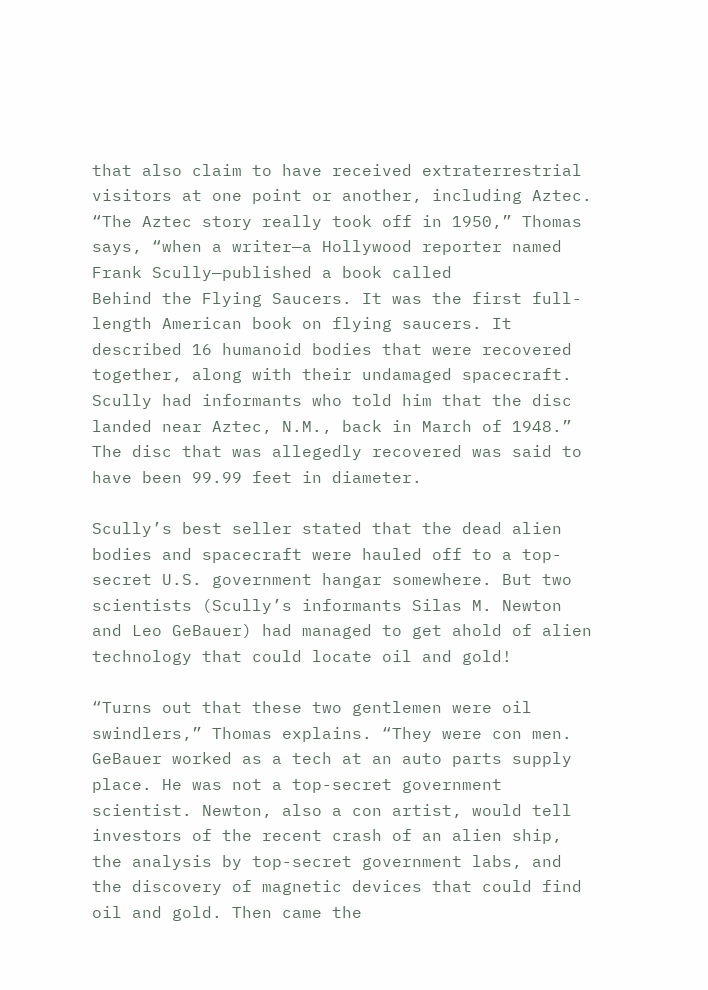that also claim to have received extraterrestrial visitors at one point or another, including Aztec. “The Aztec story really took off in 1950,” Thomas says, “when a writer—a Hollywood reporter named Frank Scully—published a book called
Behind the Flying Saucers. It was the first full-length American book on flying saucers. It described 16 humanoid bodies that were recovered together, along with their undamaged spacecraft. Scully had informants who told him that the disc landed near Aztec, N.M., back in March of 1948.” The disc that was allegedly recovered was said to have been 99.99 feet in diameter.

Scully’s best seller stated that the dead alien bodies and spacecraft were hauled off to a top-secret U.S. government hangar somewhere. But two scientists (Scully’s informants Silas M. Newton and Leo GeBauer) had managed to get ahold of alien technology that could locate oil and gold!

“Turns out that these two gentlemen were oil swindlers,” Thomas explains. “They were con men. GeBauer worked as a tech at an auto parts supply place. He was not a top-secret government scientist. Newton, also a con artist, would tell investors of the recent crash of an alien ship, the analysis by top-secret government labs, and the discovery of magnetic devices that could find oil and gold. Then came the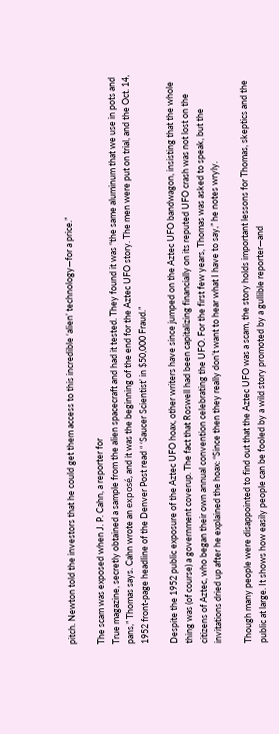pitch. Newton told the investors that he could get them access to this incredible ‘alien’ technology—for a price.”

The scam was exposed when J. P. Cahn, a reporter for
True magazine, secretly obtained a sample from the alien spacecraft and had it tested. They found it was “the same aluminum that we use in pots and pans,” Thomas says. Cahn wrote an exposé, and it was the beginning of the end for the Aztec UFO story. The men were put on trial, and the Oct. 14, 1952 front-page headline of the Denver Post read “ ‘Saucer Scientist’ in $50,000 Fraud.”

Despite the 1952 public exposure of the Aztec UFO hoax, other writers have since jumped on the Aztec UFO bandwagon, insisting that the whole thing was (of course) a government coverup. The fact that Roswell had been capitalizing financially on its reputed UFO crash was not lost on the citizens of Aztec, who began their own annual convention celebrating the UFO. For the first few years, Thomas was asked to speak, but the invitations dried up after he explained the hoax: “Since then they really don’t want to hear what I have to say,” he notes wryly.

Though many people were disappointed to find out that the Aztec UFO was a scam, the story holds important lessons for Thomas, skeptics and the public at large. It shows how easily people can be fooled by a wild story promoted by a gullible reporter—and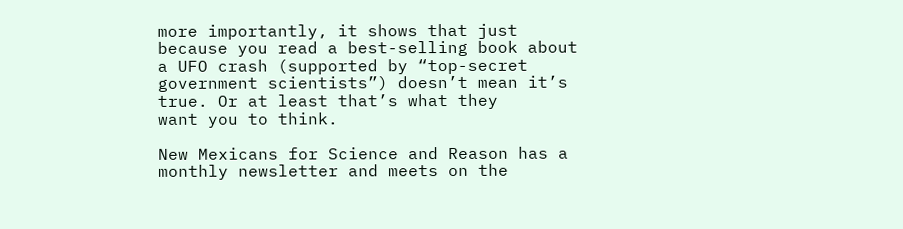more importantly, it shows that just because you read a best-selling book about a UFO crash (supported by “top-secret government scientists”) doesn’t mean it’s true. Or at least that’s what they
want you to think.

New Mexicans for Science and Reason has a monthly newsletter and meets on the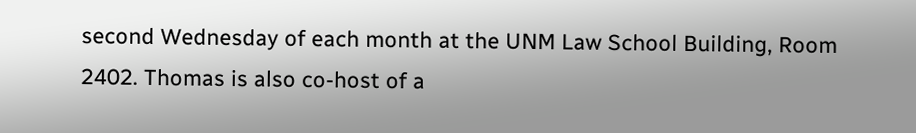second Wednesday of each month at the UNM Law School Building, Room 2402. Thomas is also co-host of a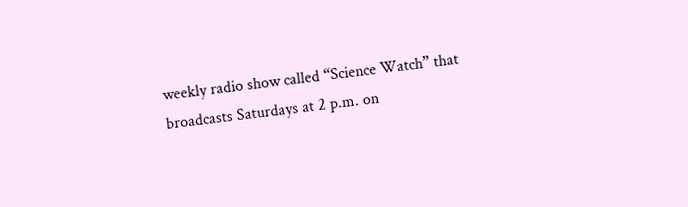weekly radio show called “Science Watch” that broadcasts Saturdays at 2 p.m. on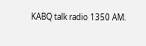KABQ talk radio 1350 AM.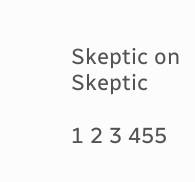Skeptic on Skeptic

1 2 3 455